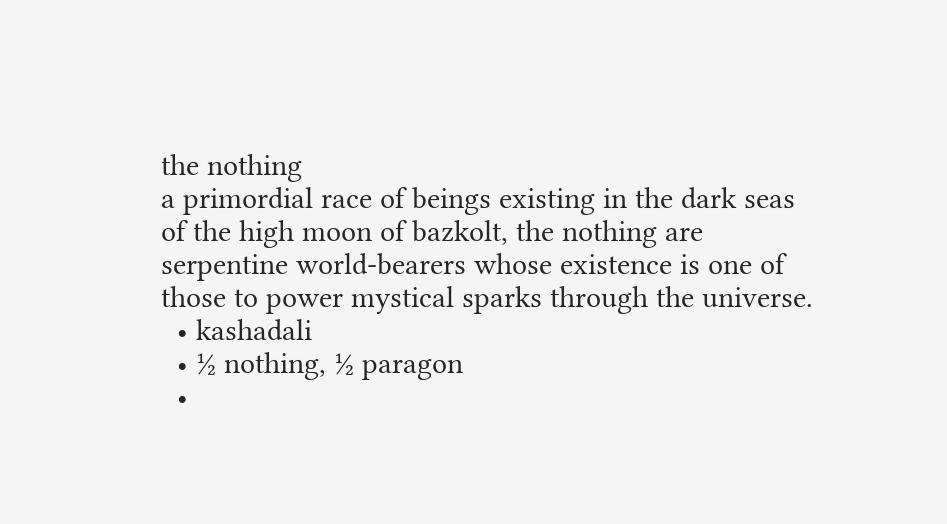the nothing
a primordial race of beings existing in the dark seas of the high moon of bazkolt, the nothing are serpentine world-bearers whose existence is one of those to power mystical sparks through the universe.
  • kashadali
  • ½ nothing, ½ paragon
  •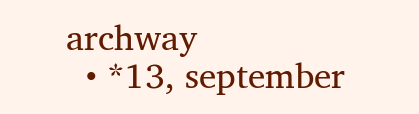archway
  • *13, september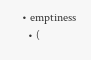• emptiness
  • (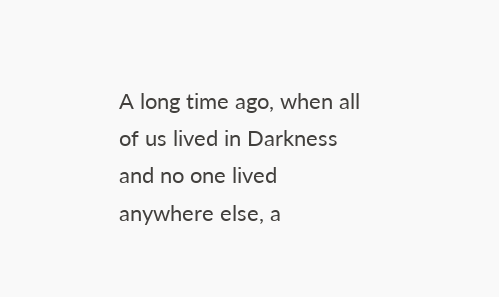A long time ago, when all of us lived in Darkness and no one lived anywhere else, a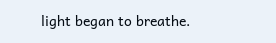light began to breathe.